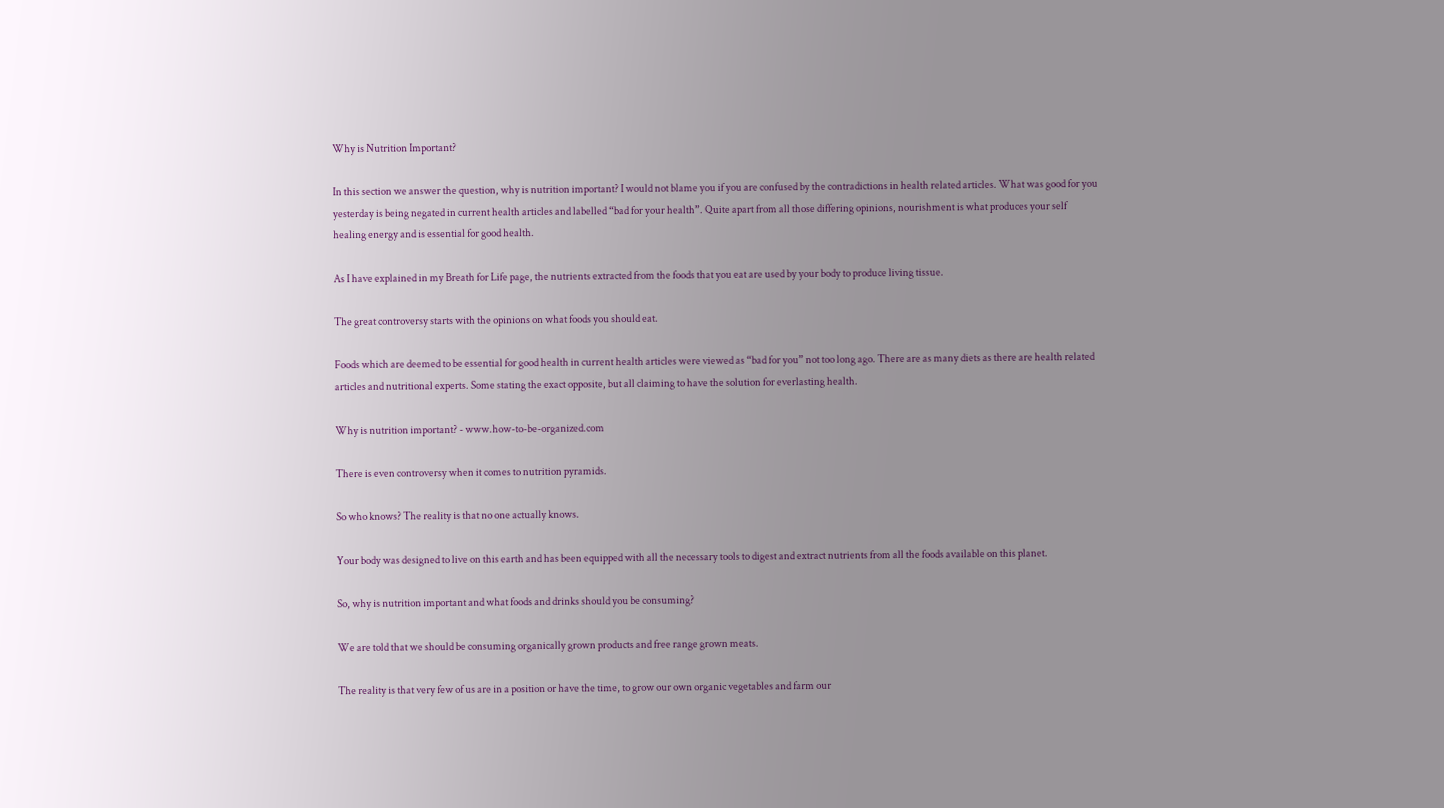Why is Nutrition Important?

In this section we answer the question, why is nutrition important? I would not blame you if you are confused by the contradictions in health related articles. What was good for you yesterday is being negated in current health articles and labelled “bad for your health”. Quite apart from all those differing opinions, nourishment is what produces your self healing energy and is essential for good health.

As I have explained in my Breath for Life page, the nutrients extracted from the foods that you eat are used by your body to produce living tissue.

The great controversy starts with the opinions on what foods you should eat.

Foods which are deemed to be essential for good health in current health articles were viewed as “bad for you” not too long ago. There are as many diets as there are health related articles and nutritional experts. Some stating the exact opposite, but all claiming to have the solution for everlasting health.

Why is nutrition important? - www.how-to-be-organized.com

There is even controversy when it comes to nutrition pyramids.

So who knows? The reality is that no one actually knows.

Your body was designed to live on this earth and has been equipped with all the necessary tools to digest and extract nutrients from all the foods available on this planet.

So, why is nutrition important and what foods and drinks should you be consuming?

We are told that we should be consuming organically grown products and free range grown meats.

The reality is that very few of us are in a position or have the time, to grow our own organic vegetables and farm our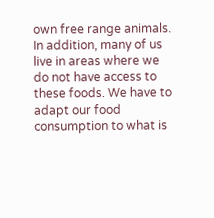own free range animals. In addition, many of us live in areas where we do not have access to these foods. We have to adapt our food consumption to what is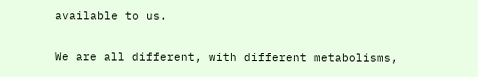available to us.

We are all different, with different metabolisms,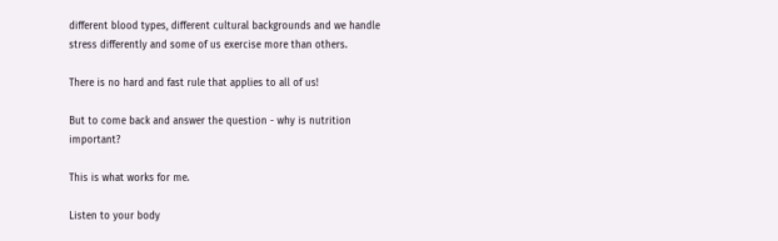different blood types, different cultural backgrounds and we handle stress differently and some of us exercise more than others.

There is no hard and fast rule that applies to all of us!

But to come back and answer the question - why is nutrition important?

This is what works for me.

Listen to your body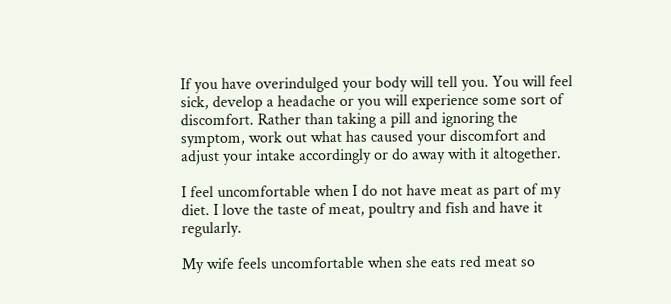If you have overindulged your body will tell you. You will feel sick, develop a headache or you will experience some sort of discomfort. Rather than taking a pill and ignoring the symptom, work out what has caused your discomfort and adjust your intake accordingly or do away with it altogether.

I feel uncomfortable when I do not have meat as part of my diet. I love the taste of meat, poultry and fish and have it regularly.

My wife feels uncomfortable when she eats red meat so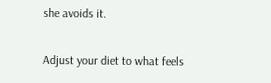she avoids it.

Adjust your diet to what feels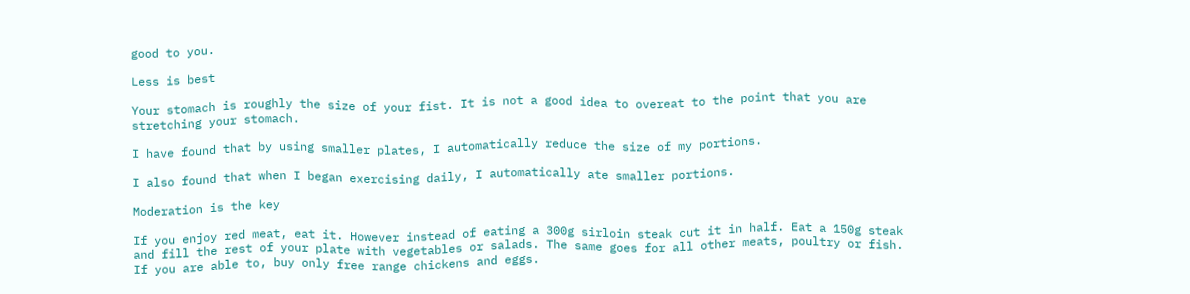good to you.

Less is best

Your stomach is roughly the size of your fist. It is not a good idea to overeat to the point that you are stretching your stomach.

I have found that by using smaller plates, I automatically reduce the size of my portions.

I also found that when I began exercising daily, I automatically ate smaller portions.

Moderation is the key

If you enjoy red meat, eat it. However instead of eating a 300g sirloin steak cut it in half. Eat a 150g steak and fill the rest of your plate with vegetables or salads. The same goes for all other meats, poultry or fish. If you are able to, buy only free range chickens and eggs.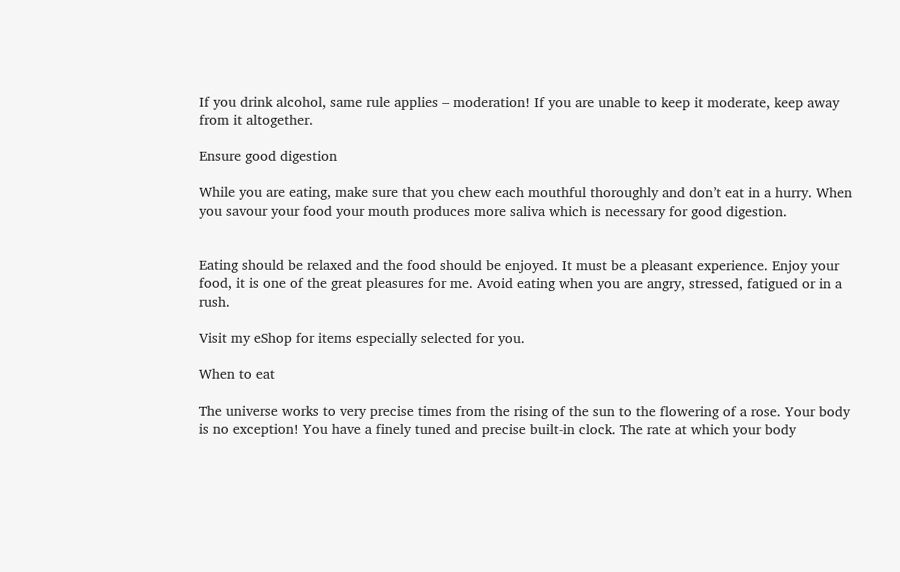If you drink alcohol, same rule applies – moderation! If you are unable to keep it moderate, keep away from it altogether.

Ensure good digestion

While you are eating, make sure that you chew each mouthful thoroughly and don’t eat in a hurry. When you savour your food your mouth produces more saliva which is necessary for good digestion.


Eating should be relaxed and the food should be enjoyed. It must be a pleasant experience. Enjoy your food, it is one of the great pleasures for me. Avoid eating when you are angry, stressed, fatigued or in a rush.

Visit my eShop for items especially selected for you.

When to eat

The universe works to very precise times from the rising of the sun to the flowering of a rose. Your body is no exception! You have a finely tuned and precise built-in clock. The rate at which your body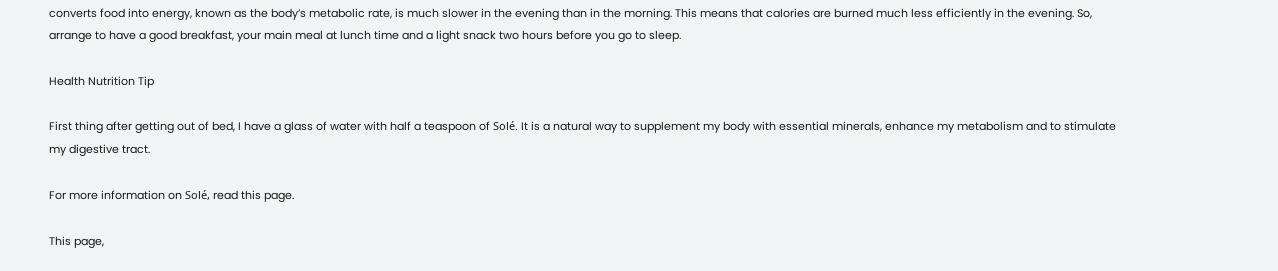converts food into energy, known as the body’s metabolic rate, is much slower in the evening than in the morning. This means that calories are burned much less efficiently in the evening. So, arrange to have a good breakfast, your main meal at lunch time and a light snack two hours before you go to sleep.

Health Nutrition Tip

First thing after getting out of bed, I have a glass of water with half a teaspoon of Solé. It is a natural way to supplement my body with essential minerals, enhance my metabolism and to stimulate my digestive tract.

For more information on Solé, read this page.

This page,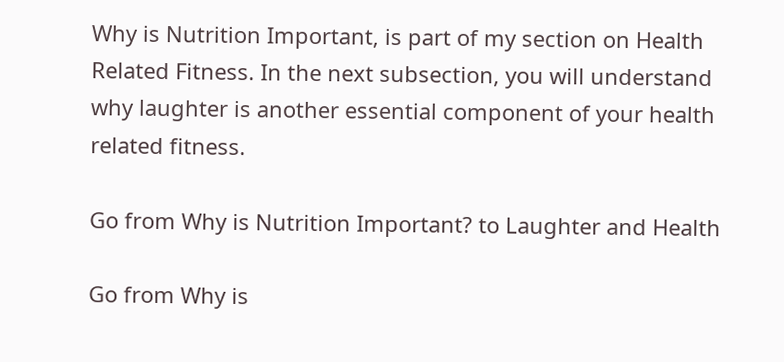Why is Nutrition Important, is part of my section on Health Related Fitness. In the next subsection, you will understand why laughter is another essential component of your health related fitness.

Go from Why is Nutrition Important? to Laughter and Health

Go from Why is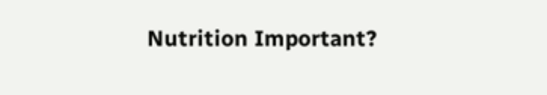Nutrition Important?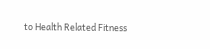to Health Related Fitness